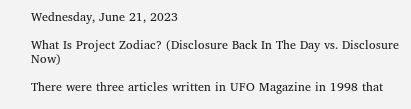Wednesday, June 21, 2023

What Is Project Zodiac? (Disclosure Back In The Day vs. Disclosure Now)

There were three articles written in UFO Magazine in 1998 that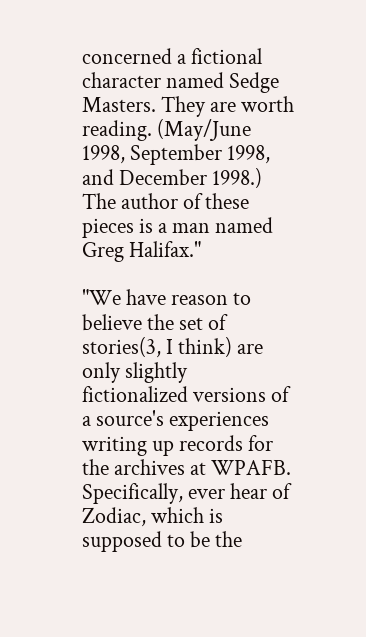concerned a fictional character named Sedge Masters. They are worth reading. (May/June 1998, September 1998, and December 1998.) The author of these pieces is a man named Greg Halifax."

"We have reason to believe the set of stories(3, I think) are only slightly fictionalized versions of a source's experiences writing up records for the archives at WPAFB. Specifically, ever hear of Zodiac, which is supposed to be the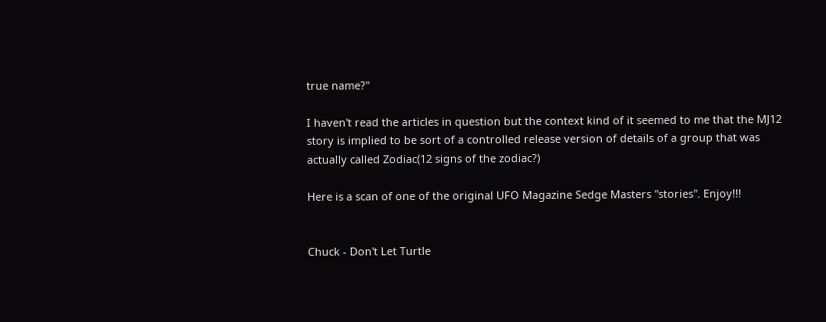true name?"

I haven't read the articles in question but the context kind of it seemed to me that the MJ12 story is implied to be sort of a controlled release version of details of a group that was actually called Zodiac(12 signs of the zodiac?)

Here is a scan of one of the original UFO Magazine Sedge Masters "stories". Enjoy!!!


Chuck - Don't Let Turtle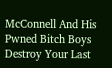McConnell And His Pwned Bitch Boys Destroy Your Last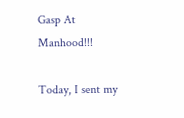Gasp At Manhood!!!

Today, I sent my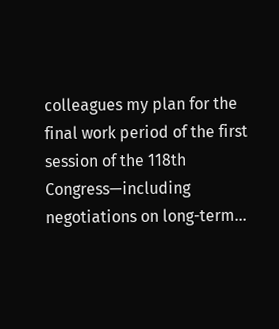colleagues my plan for the final work period of the first session of the 118th Congress—including negotiations on long-term...